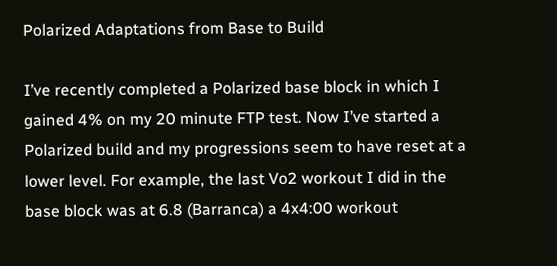Polarized Adaptations from Base to Build

I’ve recently completed a Polarized base block in which I gained 4% on my 20 minute FTP test. Now I’ve started a Polarized build and my progressions seem to have reset at a lower level. For example, the last Vo2 workout I did in the base block was at 6.8 (Barranca) a 4x4:00 workout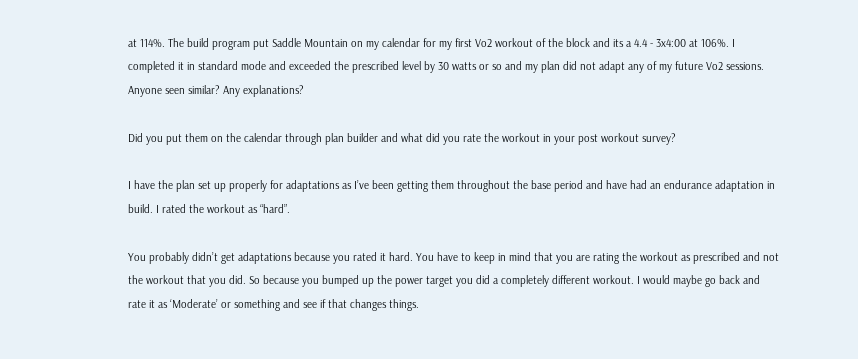at 114%. The build program put Saddle Mountain on my calendar for my first Vo2 workout of the block and its a 4.4 - 3x4:00 at 106%. I completed it in standard mode and exceeded the prescribed level by 30 watts or so and my plan did not adapt any of my future Vo2 sessions. Anyone seen similar? Any explanations?

Did you put them on the calendar through plan builder and what did you rate the workout in your post workout survey?

I have the plan set up properly for adaptations as I’ve been getting them throughout the base period and have had an endurance adaptation in build. I rated the workout as “hard”.

You probably didn’t get adaptations because you rated it hard. You have to keep in mind that you are rating the workout as prescribed and not the workout that you did. So because you bumped up the power target you did a completely different workout. I would maybe go back and rate it as ‘Moderate’ or something and see if that changes things.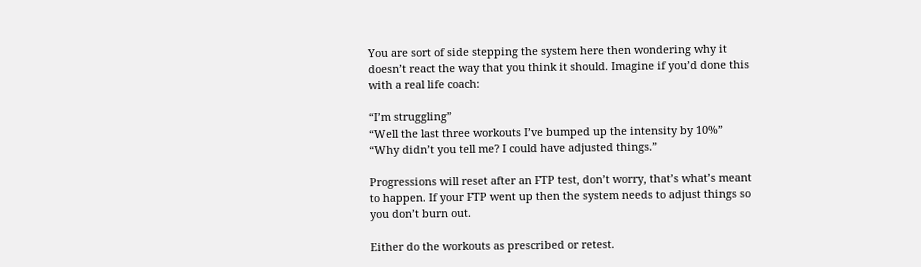You are sort of side stepping the system here then wondering why it doesn’t react the way that you think it should. Imagine if you’d done this with a real life coach:

“I’m struggling”
“Well the last three workouts I’ve bumped up the intensity by 10%”
“Why didn’t you tell me? I could have adjusted things.”

Progressions will reset after an FTP test, don’t worry, that’s what’s meant to happen. If your FTP went up then the system needs to adjust things so you don’t burn out.

Either do the workouts as prescribed or retest.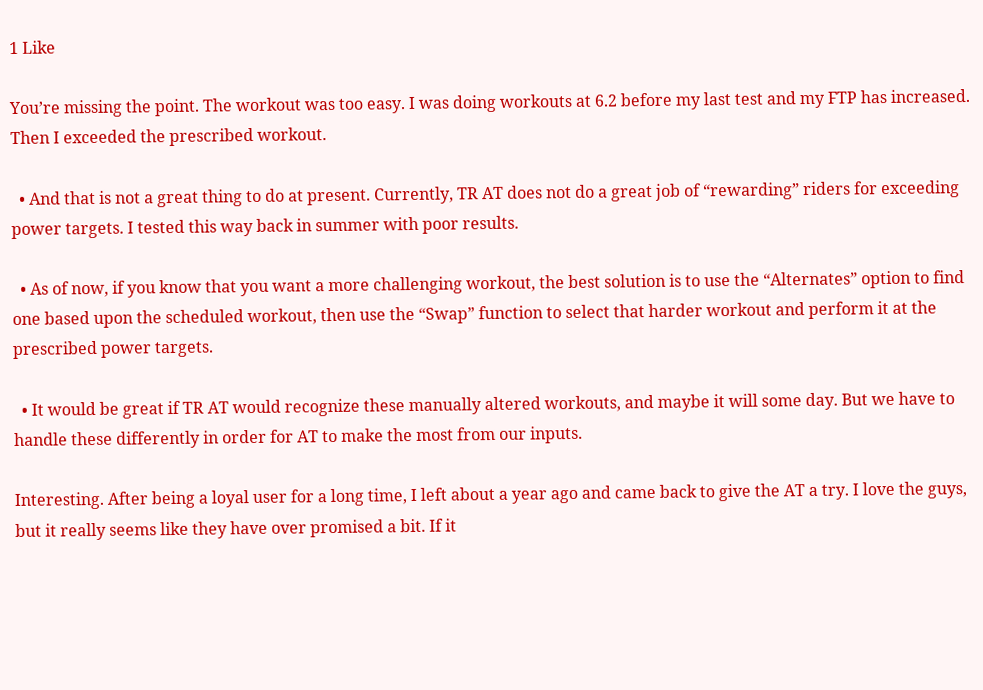1 Like

You’re missing the point. The workout was too easy. I was doing workouts at 6.2 before my last test and my FTP has increased. Then I exceeded the prescribed workout.

  • And that is not a great thing to do at present. Currently, TR AT does not do a great job of “rewarding” riders for exceeding power targets. I tested this way back in summer with poor results.

  • As of now, if you know that you want a more challenging workout, the best solution is to use the “Alternates” option to find one based upon the scheduled workout, then use the “Swap” function to select that harder workout and perform it at the prescribed power targets.

  • It would be great if TR AT would recognize these manually altered workouts, and maybe it will some day. But we have to handle these differently in order for AT to make the most from our inputs.

Interesting. After being a loyal user for a long time, I left about a year ago and came back to give the AT a try. I love the guys, but it really seems like they have over promised a bit. If it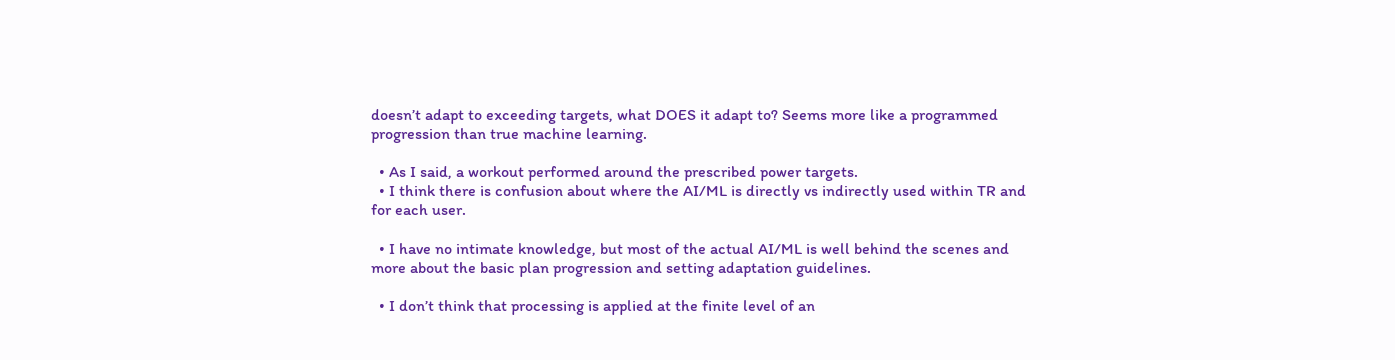doesn’t adapt to exceeding targets, what DOES it adapt to? Seems more like a programmed progression than true machine learning.

  • As I said, a workout performed around the prescribed power targets.
  • I think there is confusion about where the AI/ML is directly vs indirectly used within TR and for each user.

  • I have no intimate knowledge, but most of the actual AI/ML is well behind the scenes and more about the basic plan progression and setting adaptation guidelines.

  • I don’t think that processing is applied at the finite level of an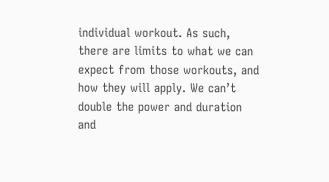individual workout. As such, there are limits to what we can expect from those workouts, and how they will apply. We can’t double the power and duration and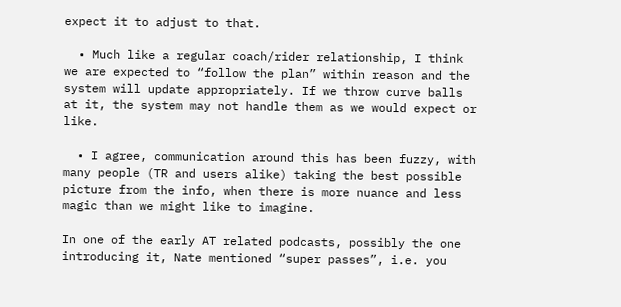expect it to adjust to that.

  • Much like a regular coach/rider relationship, I think we are expected to “follow the plan” within reason and the system will update appropriately. If we throw curve balls at it, the system may not handle them as we would expect or like.

  • I agree, communication around this has been fuzzy, with many people (TR and users alike) taking the best possible picture from the info, when there is more nuance and less magic than we might like to imagine.

In one of the early AT related podcasts, possibly the one introducing it, Nate mentioned “super passes”, i.e. you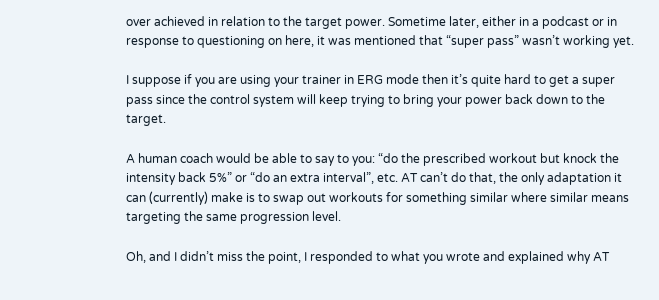over achieved in relation to the target power. Sometime later, either in a podcast or in response to questioning on here, it was mentioned that “super pass” wasn’t working yet.

I suppose if you are using your trainer in ERG mode then it’s quite hard to get a super pass since the control system will keep trying to bring your power back down to the target.

A human coach would be able to say to you: “do the prescribed workout but knock the intensity back 5%” or “do an extra interval”, etc. AT can’t do that, the only adaptation it can (currently) make is to swap out workouts for something similar where similar means targeting the same progression level.

Oh, and I didn’t miss the point, I responded to what you wrote and explained why AT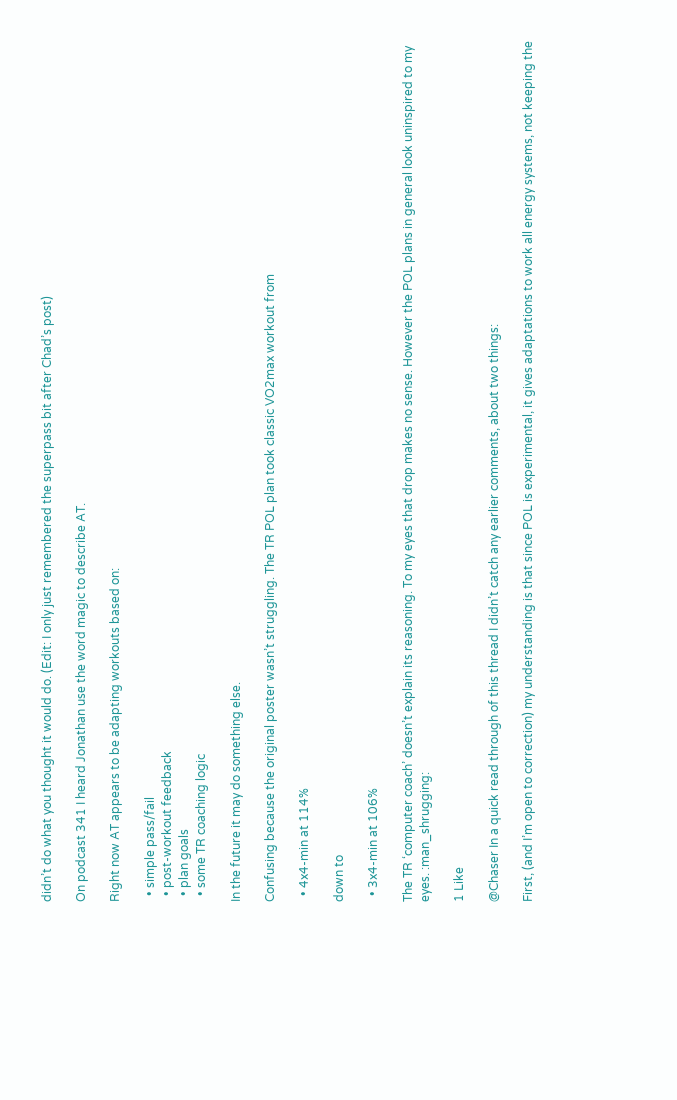didn’t do what you thought it would do. (Edit: I only just remembered the superpass bit after Chad’s post)

On podcast 341 I heard Jonathan use the word magic to describe AT.

Right now AT appears to be adapting workouts based on:

  • simple pass/fail
  • post-workout feedback
  • plan goals
  • some TR coaching logic

In the future it may do something else.

Confusing because the original poster wasn’t struggling. The TR POL plan took classic VO2max workout from

  • 4x4-min at 114%

down to

  • 3x4-min at 106%

The TR ‘computer coach’ doesn’t explain its reasoning. To my eyes that drop makes no sense. However the POL plans in general look uninspired to my eyes. :man_shrugging:

1 Like

@Chaser In a quick read through of this thread I didn’t catch any earlier comments, about two things:

First, (and I’m open to correction) my understanding is that since POL is experimental, it gives adaptations to work all energy systems, not keeping the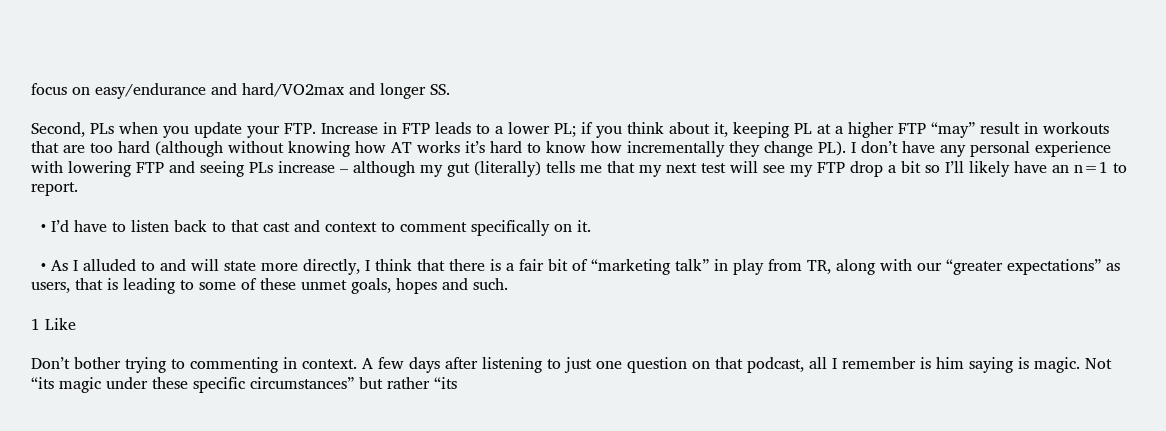focus on easy/endurance and hard/VO2max and longer SS.

Second, PLs when you update your FTP. Increase in FTP leads to a lower PL; if you think about it, keeping PL at a higher FTP “may” result in workouts that are too hard (although without knowing how AT works it’s hard to know how incrementally they change PL). I don’t have any personal experience with lowering FTP and seeing PLs increase – although my gut (literally) tells me that my next test will see my FTP drop a bit so I’ll likely have an n=1 to report.

  • I’d have to listen back to that cast and context to comment specifically on it.

  • As I alluded to and will state more directly, I think that there is a fair bit of “marketing talk” in play from TR, along with our “greater expectations” as users, that is leading to some of these unmet goals, hopes and such.

1 Like

Don’t bother trying to commenting in context. A few days after listening to just one question on that podcast, all I remember is him saying is magic. Not “its magic under these specific circumstances” but rather “its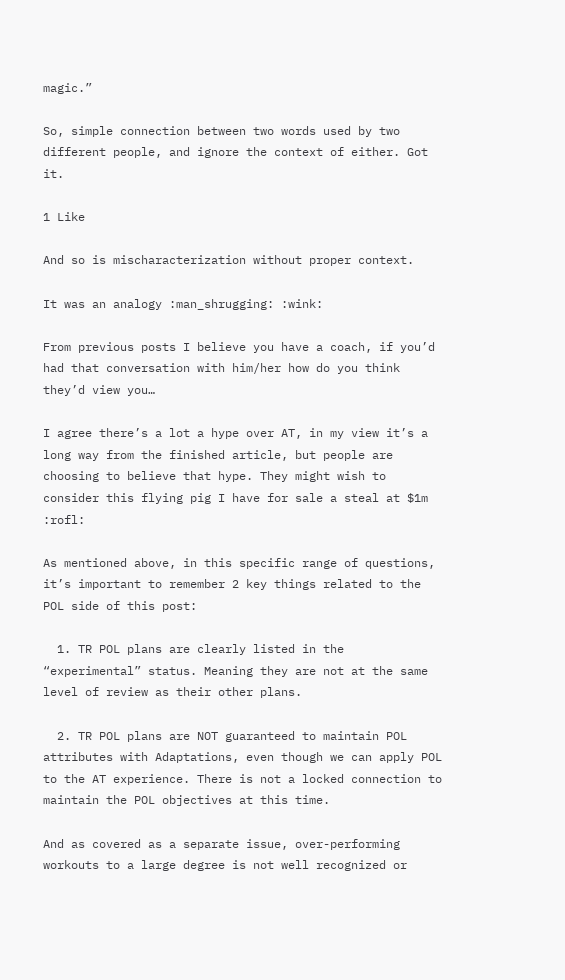magic.”

So, simple connection between two words used by two different people, and ignore the context of either. Got it.

1 Like

And so is mischaracterization without proper context.

It was an analogy :man_shrugging: :wink:

From previous posts I believe you have a coach, if you’d had that conversation with him/her how do you think they’d view you…

I agree there’s a lot a hype over AT, in my view it’s a long way from the finished article, but people are choosing to believe that hype. They might wish to consider this flying pig I have for sale a steal at $1m :rofl:

As mentioned above, in this specific range of questions, it’s important to remember 2 key things related to the POL side of this post:

  1. TR POL plans are clearly listed in the “experimental” status. Meaning they are not at the same level of review as their other plans.

  2. TR POL plans are NOT guaranteed to maintain POL attributes with Adaptations, even though we can apply POL to the AT experience. There is not a locked connection to maintain the POL objectives at this time.

And as covered as a separate issue, over-performing workouts to a large degree is not well recognized or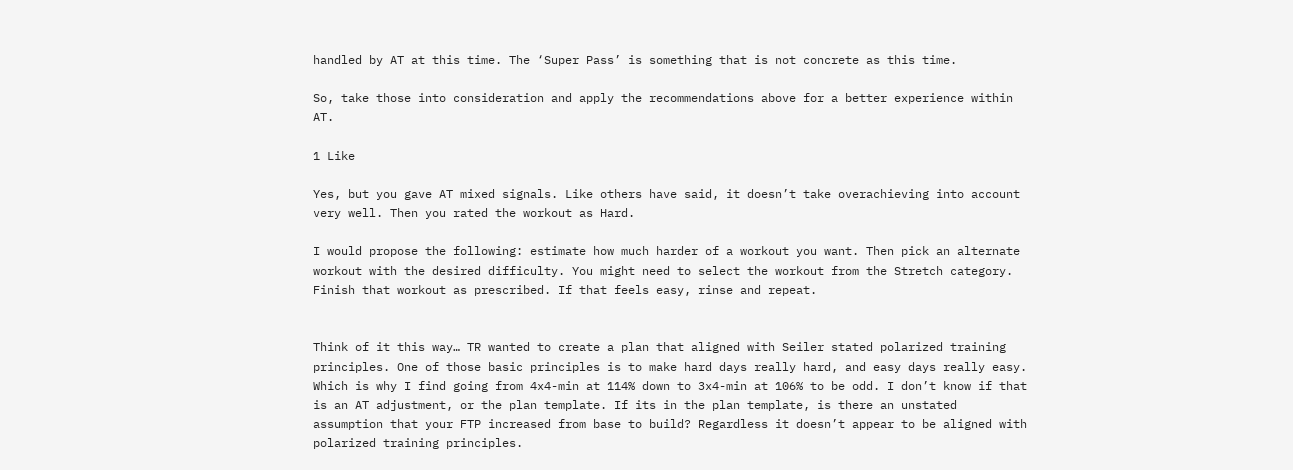handled by AT at this time. The ‘Super Pass’ is something that is not concrete as this time.

So, take those into consideration and apply the recommendations above for a better experience within AT.

1 Like

Yes, but you gave AT mixed signals. Like others have said, it doesn’t take overachieving into account very well. Then you rated the workout as Hard.

I would propose the following: estimate how much harder of a workout you want. Then pick an alternate workout with the desired difficulty. You might need to select the workout from the Stretch category. Finish that workout as prescribed. If that feels easy, rinse and repeat.


Think of it this way… TR wanted to create a plan that aligned with Seiler stated polarized training principles. One of those basic principles is to make hard days really hard, and easy days really easy. Which is why I find going from 4x4-min at 114% down to 3x4-min at 106% to be odd. I don’t know if that is an AT adjustment, or the plan template. If its in the plan template, is there an unstated assumption that your FTP increased from base to build? Regardless it doesn’t appear to be aligned with polarized training principles.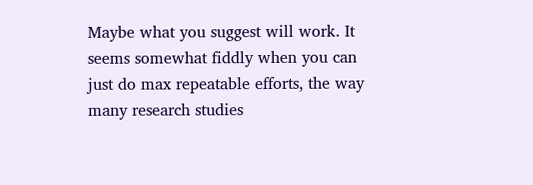Maybe what you suggest will work. It seems somewhat fiddly when you can just do max repeatable efforts, the way many research studies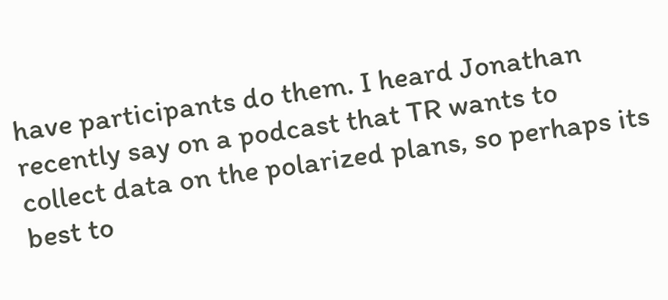have participants do them. I heard Jonathan recently say on a podcast that TR wants to collect data on the polarized plans, so perhaps its best to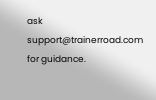ask support@trainerroad.com for guidance.